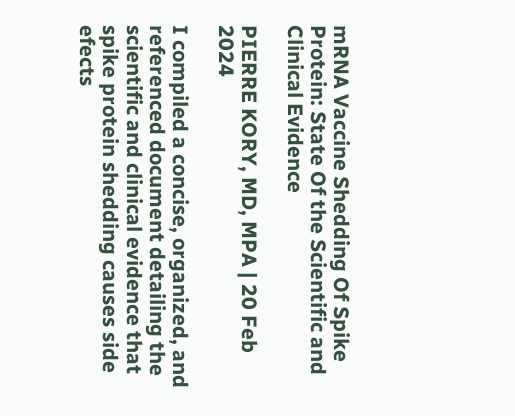mRNA Vaccine Shedding Of Spike Protein: State Of the Scientific and Clinical Evidence

PIERRE KORY, MD, MPA | 20 Feb 2024

I compiled a concise, organized, and referenced document detailing the scientific and clinical evidence that spike protein shedding causes side efects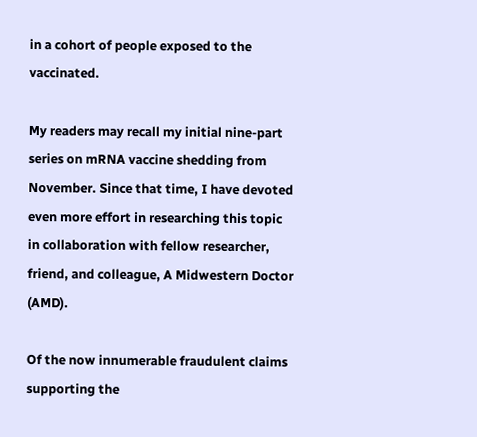in a cohort of people exposed to the vaccinated.

My readers may recall my initial nine-part series on mRNA vaccine shedding from November. Since that time, I have devoted even more effort in researching this topic in collaboration with fellow researcher, friend, and colleague, A Midwestern Doctor (AMD).

Of the now innumerable fraudulent claims supporting the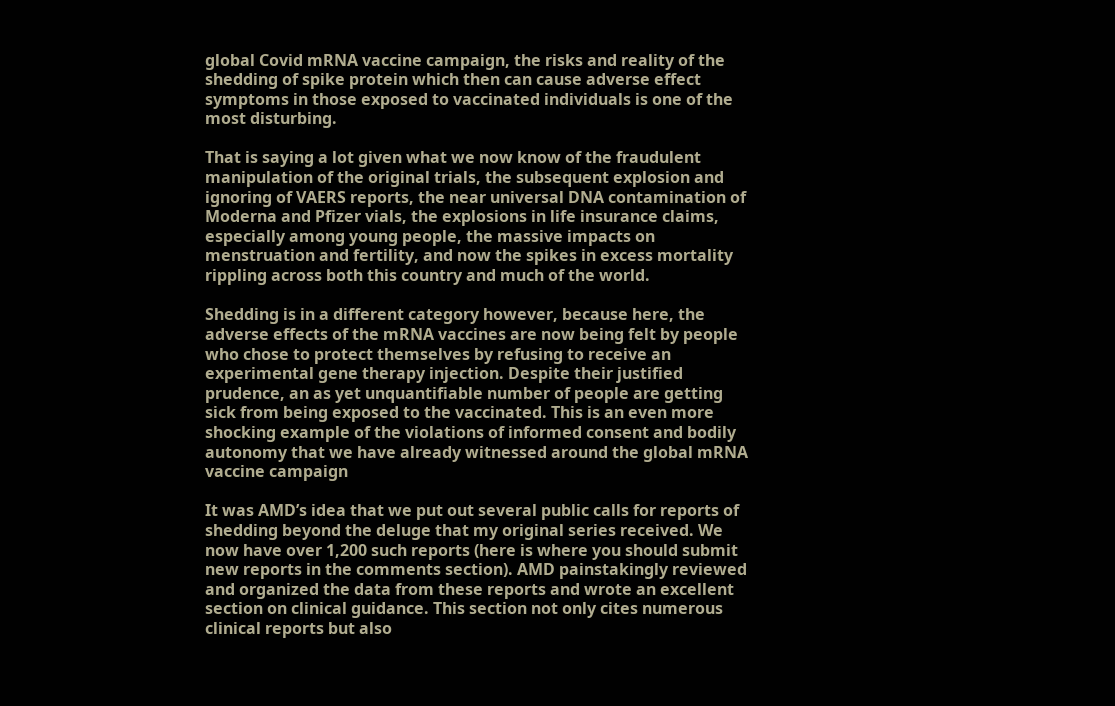global Covid mRNA vaccine campaign, the risks and reality of the shedding of spike protein which then can cause adverse effect symptoms in those exposed to vaccinated individuals is one of the most disturbing.

That is saying a lot given what we now know of the fraudulent manipulation of the original trials, the subsequent explosion and ignoring of VAERS reports, the near universal DNA contamination of Moderna and Pfizer vials, the explosions in life insurance claims, especially among young people, the massive impacts on menstruation and fertility, and now the spikes in excess mortality rippling across both this country and much of the world.

Shedding is in a different category however, because here, the adverse effects of the mRNA vaccines are now being felt by people who chose to protect themselves by refusing to receive an experimental gene therapy injection. Despite their justified prudence, an as yet unquantifiable number of people are getting sick from being exposed to the vaccinated. This is an even more shocking example of the violations of informed consent and bodily autonomy that we have already witnessed around the global mRNA vaccine campaign

It was AMD’s idea that we put out several public calls for reports of shedding beyond the deluge that my original series received. We now have over 1,200 such reports (here is where you should submit new reports in the comments section). AMD painstakingly reviewed and organized the data from these reports and wrote an excellent section on clinical guidance. This section not only cites numerous clinical reports but also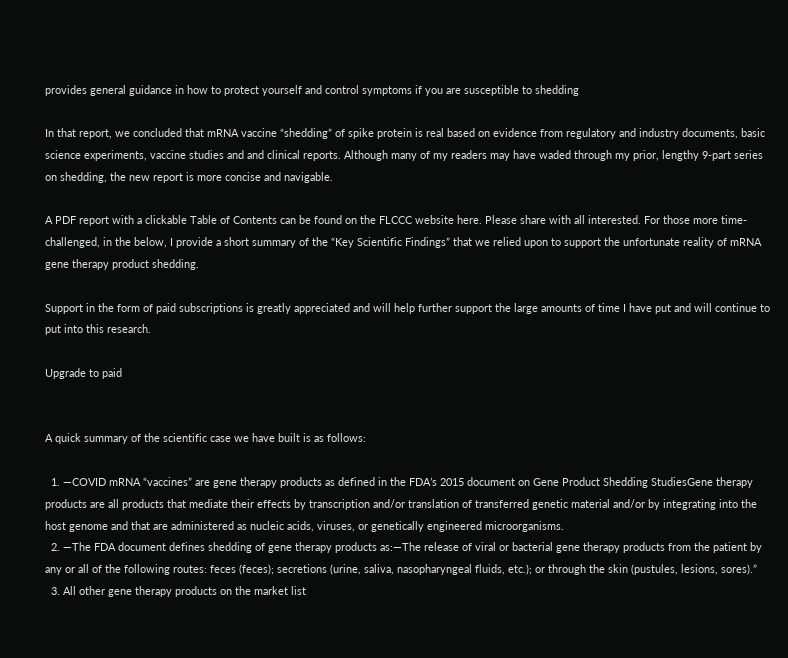provides general guidance in how to protect yourself and control symptoms if you are susceptible to shedding

In that report, we concluded that mRNA vaccine “shedding” of spike protein is real based on evidence from regulatory and industry documents, basic science experiments, vaccine studies and and clinical reports. Although many of my readers may have waded through my prior, lengthy 9-part series on shedding, the new report is more concise and navigable.

A PDF report with a clickable Table of Contents can be found on the FLCCC website here. Please share with all interested. For those more time-challenged, in the below, I provide a short summary of the “Key Scientific Findings” that we relied upon to support the unfortunate reality of mRNA gene therapy product shedding.

Support in the form of paid subscriptions is greatly appreciated and will help further support the large amounts of time I have put and will continue to put into this research.

Upgrade to paid


A quick summary of the scientific case we have built is as follows:

  1. —COVID mRNA “vaccines” are gene therapy products as defined in the FDA’s 2015 document on Gene Product Shedding StudiesGene therapy products are all products that mediate their effects by transcription and/or translation of transferred genetic material and/or by integrating into the host genome and that are administered as nucleic acids, viruses, or genetically engineered microorganisms.
  2. —The FDA document defines shedding of gene therapy products as:—The release of viral or bacterial gene therapy products from the patient by any or all of the following routes: feces (feces); secretions (urine, saliva, nasopharyngeal fluids, etc.); or through the skin (pustules, lesions, sores).”
  3. All other gene therapy products on the market list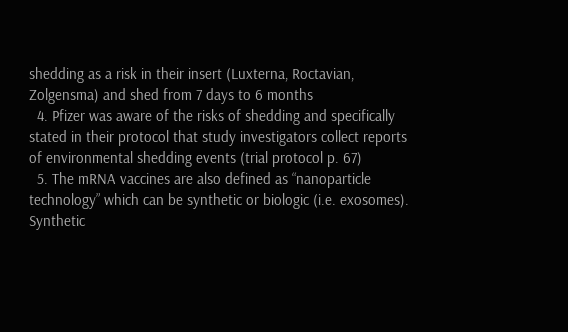shedding as a risk in their insert (Luxterna, Roctavian, Zolgensma) and shed from 7 days to 6 months
  4. Pfizer was aware of the risks of shedding and specifically stated in their protocol that study investigators collect reports of environmental shedding events (trial protocol p. 67)
  5. The mRNA vaccines are also defined as “nanoparticle technology” which can be synthetic or biologic (i.e. exosomes). Synthetic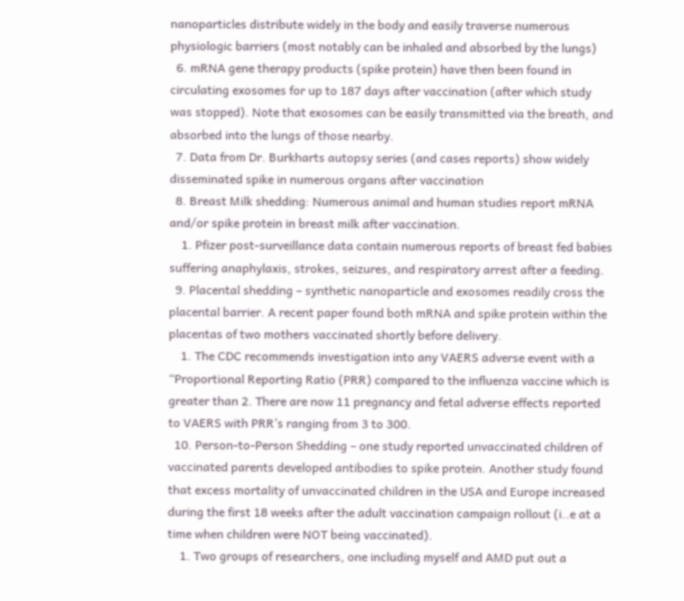nanoparticles distribute widely in the body and easily traverse numerous physiologic barriers (most notably can be inhaled and absorbed by the lungs)
  6. mRNA gene therapy products (spike protein) have then been found in circulating exosomes for up to 187 days after vaccination (after which study was stopped). Note that exosomes can be easily transmitted via the breath, and absorbed into the lungs of those nearby.
  7. Data from Dr. Burkharts autopsy series (and cases reports) show widely disseminated spike in numerous organs after vaccination
  8. Breast Milk shedding: Numerous animal and human studies report mRNA and/or spike protein in breast milk after vaccination.
    1. Pfizer post-surveillance data contain numerous reports of breast fed babies suffering anaphylaxis, strokes, seizures, and respiratory arrest after a feeding.
  9. Placental shedding – synthetic nanoparticle and exosomes readily cross the placental barrier. A recent paper found both mRNA and spike protein within the placentas of two mothers vaccinated shortly before delivery.
    1. The CDC recommends investigation into any VAERS adverse event with a “Proportional Reporting Ratio (PRR) compared to the influenza vaccine which is greater than 2. There are now 11 pregnancy and fetal adverse effects reported to VAERS with PRR’s ranging from 3 to 300.
  10. Person-to-Person Shedding – one study reported unvaccinated children of vaccinated parents developed antibodies to spike protein. Another study found that excess mortality of unvaccinated children in the USA and Europe increased during the first 18 weeks after the adult vaccination campaign rollout (i..e at a time when children were NOT being vaccinated).
    1. Two groups of researchers, one including myself and AMD put out a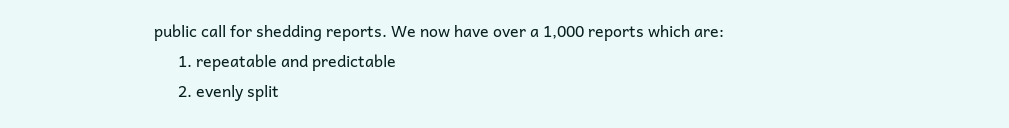public call for shedding reports. We now have over a 1,000 reports which are:
      1. repeatable and predictable
      2. evenly split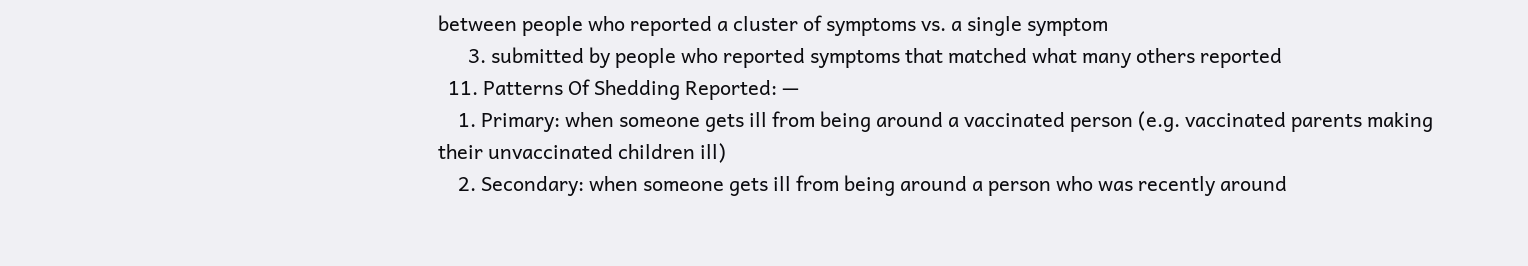between people who reported a cluster of symptoms vs. a single symptom
      3. submitted by people who reported symptoms that matched what many others reported
  11. Patterns Of Shedding Reported: —
    1. Primary: when someone gets ill from being around a vaccinated person (e.g. vaccinated parents making their unvaccinated children ill)
    2. Secondary: when someone gets ill from being around a person who was recently around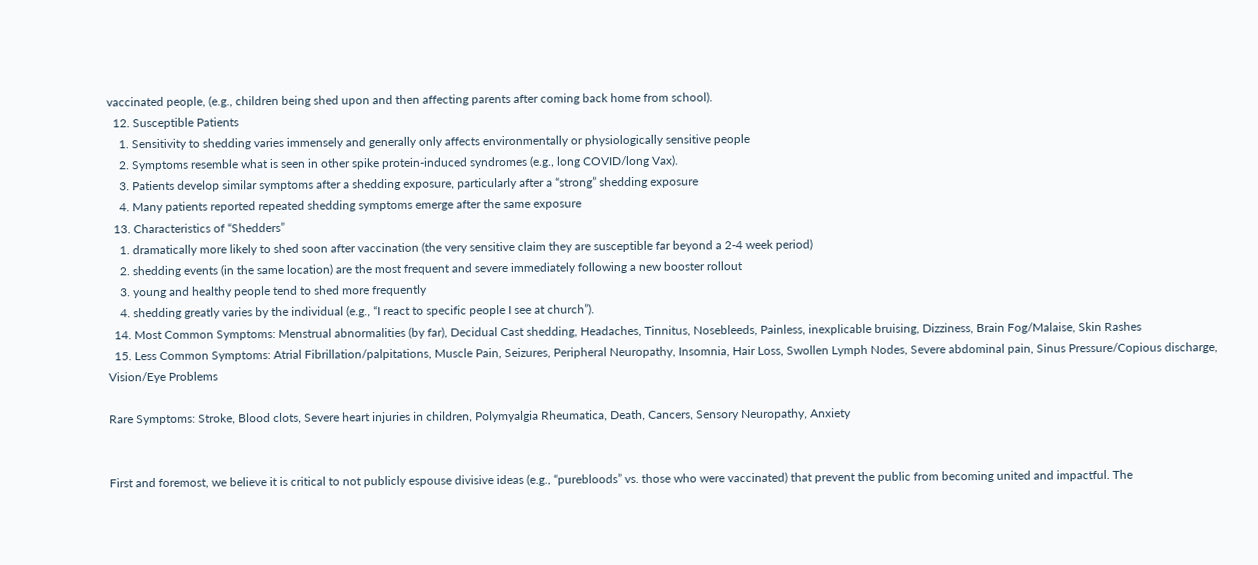vaccinated people, (e.g., children being shed upon and then affecting parents after coming back home from school).
  12. Susceptible Patients
    1. Sensitivity to shedding varies immensely and generally only affects environmentally or physiologically sensitive people
    2. Symptoms resemble what is seen in other spike protein-induced syndromes (e.g., long COVID/long Vax).
    3. Patients develop similar symptoms after a shedding exposure, particularly after a “strong” shedding exposure
    4. Many patients reported repeated shedding symptoms emerge after the same exposure
  13. Characteristics of “Shedders”
    1. dramatically more likely to shed soon after vaccination (the very sensitive claim they are susceptible far beyond a 2-4 week period)
    2. shedding events (in the same location) are the most frequent and severe immediately following a new booster rollout
    3. young and healthy people tend to shed more frequently
    4. shedding greatly varies by the individual (e.g., “I react to specific people I see at church”).
  14. Most Common Symptoms: Menstrual abnormalities (by far), Decidual Cast shedding, Headaches, Tinnitus, Nosebleeds, Painless, inexplicable bruising, Dizziness, Brain Fog/Malaise, Skin Rashes
  15. Less Common Symptoms: Atrial Fibrillation/palpitations, Muscle Pain, Seizures, Peripheral Neuropathy, Insomnia, Hair Loss, Swollen Lymph Nodes, Severe abdominal pain, Sinus Pressure/Copious discharge, Vision/Eye Problems

Rare Symptoms: Stroke, Blood clots, Severe heart injuries in children, Polymyalgia Rheumatica, Death, Cancers, Sensory Neuropathy, Anxiety


First and foremost, we believe it is critical to not publicly espouse divisive ideas (e.g., “purebloods” vs. those who were vaccinated) that prevent the public from becoming united and impactful. The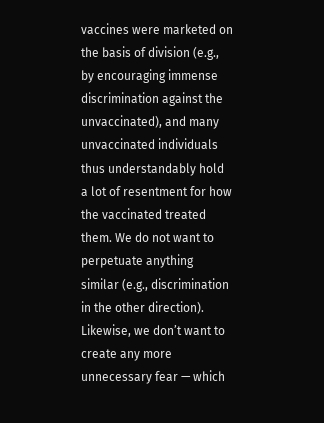vaccines were marketed on the basis of division (e.g., by encouraging immense discrimination against the unvaccinated), and many unvaccinated individuals thus understandably hold a lot of resentment for how the vaccinated treated them. We do not want to perpetuate anything similar (e.g., discrimination in the other direction). Likewise, we don’t want to create any more unnecessary fear — which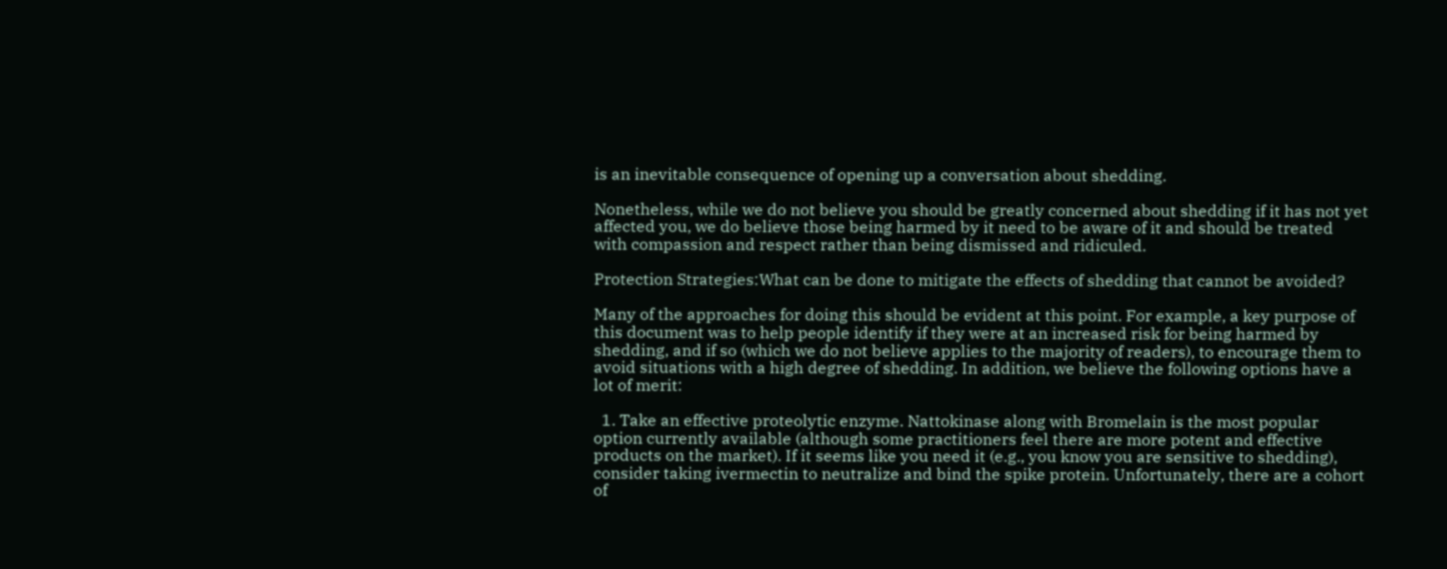is an inevitable consequence of opening up a conversation about shedding.

Nonetheless, while we do not believe you should be greatly concerned about shedding if it has not yet affected you, we do believe those being harmed by it need to be aware of it and should be treated with compassion and respect rather than being dismissed and ridiculed.

Protection Strategies:What can be done to mitigate the effects of shedding that cannot be avoided?

Many of the approaches for doing this should be evident at this point. For example, a key purpose of this document was to help people identify if they were at an increased risk for being harmed by shedding, and if so (which we do not believe applies to the majority of readers), to encourage them to avoid situations with a high degree of shedding. In addition, we believe the following options have a lot of merit:

  1. Take an effective proteolytic enzyme. Nattokinase along with Bromelain is the most popular option currently available (although some practitioners feel there are more potent and effective products on the market). If it seems like you need it (e.g., you know you are sensitive to shedding), consider taking ivermectin to neutralize and bind the spike protein. Unfortunately, there are a cohort of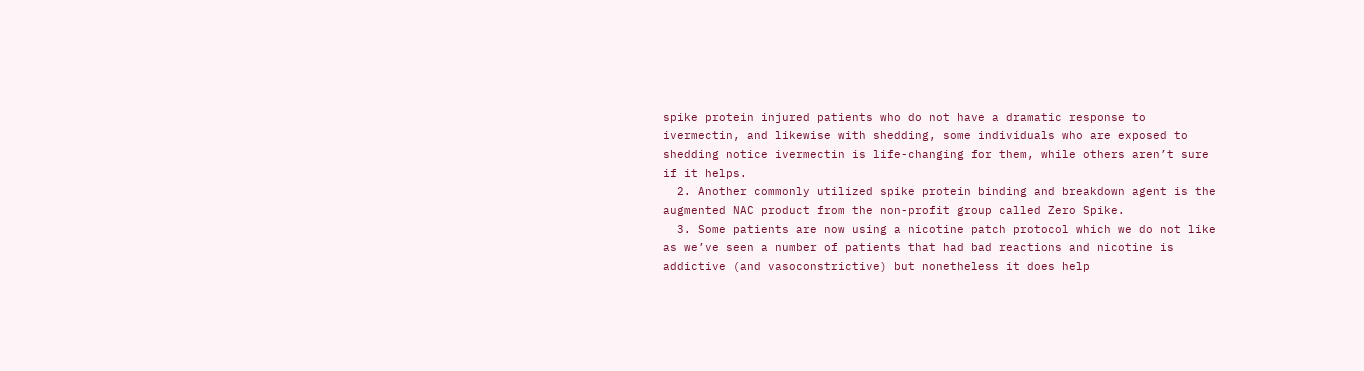spike protein injured patients who do not have a dramatic response to ivermectin, and likewise with shedding, some individuals who are exposed to shedding notice ivermectin is life-changing for them, while others aren’t sure if it helps.
  2. Another commonly utilized spike protein binding and breakdown agent is the augmented NAC product from the non-profit group called Zero Spike.
  3. Some patients are now using a nicotine patch protocol which we do not like as we’ve seen a number of patients that had bad reactions and nicotine is addictive (and vasoconstrictive) but nonetheless it does help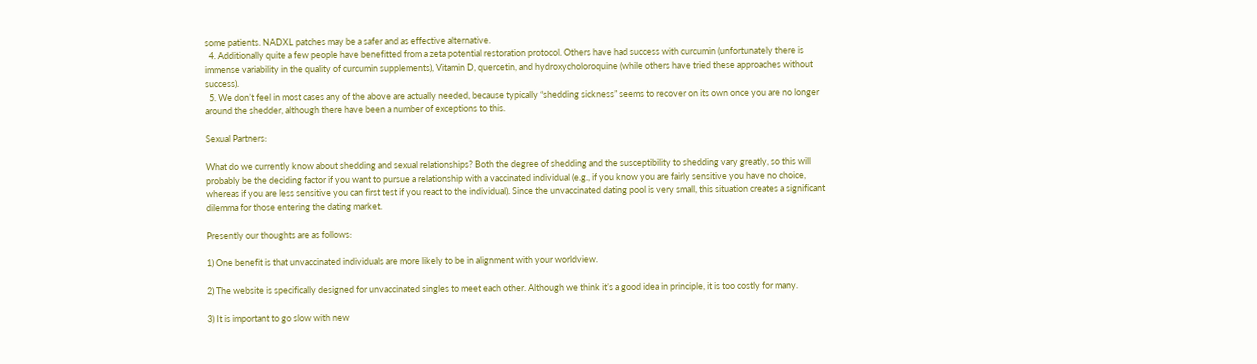some patients. NADXL patches may be a safer and as effective alternative.
  4. Additionally quite a few people have benefitted from a zeta potential restoration protocol. Others have had success with curcumin (unfortunately there is immense variability in the quality of curcumin supplements), Vitamin D, quercetin, and hydroxycholoroquine (while others have tried these approaches without success).
  5. We don’t feel in most cases any of the above are actually needed, because typically “shedding sickness” seems to recover on its own once you are no longer around the shedder, although there have been a number of exceptions to this.

Sexual Partners:

What do we currently know about shedding and sexual relationships? Both the degree of shedding and the susceptibility to shedding vary greatly, so this will probably be the deciding factor if you want to pursue a relationship with a vaccinated individual (e.g., if you know you are fairly sensitive you have no choice, whereas if you are less sensitive you can first test if you react to the individual). Since the unvaccinated dating pool is very small, this situation creates a significant dilemma for those entering the dating market.

Presently our thoughts are as follows:

1) One benefit is that unvaccinated individuals are more likely to be in alignment with your worldview.

2) The website is specifically designed for unvaccinated singles to meet each other. Although we think it’s a good idea in principle, it is too costly for many.

3) It is important to go slow with new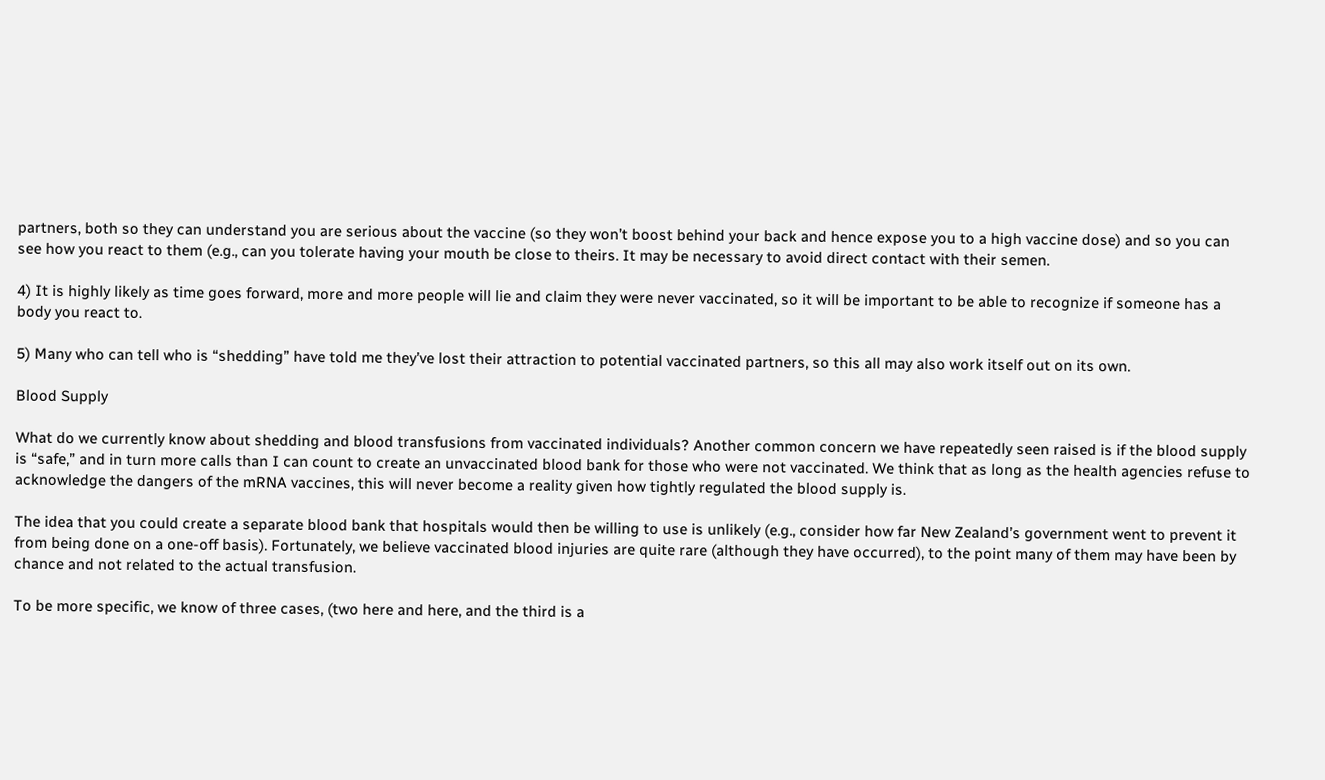partners, both so they can understand you are serious about the vaccine (so they won’t boost behind your back and hence expose you to a high vaccine dose) and so you can see how you react to them (e.g., can you tolerate having your mouth be close to theirs. It may be necessary to avoid direct contact with their semen.

4) It is highly likely as time goes forward, more and more people will lie and claim they were never vaccinated, so it will be important to be able to recognize if someone has a body you react to.

5) Many who can tell who is “shedding” have told me they’ve lost their attraction to potential vaccinated partners, so this all may also work itself out on its own.

Blood Supply

What do we currently know about shedding and blood transfusions from vaccinated individuals? Another common concern we have repeatedly seen raised is if the blood supply is “safe,” and in turn more calls than I can count to create an unvaccinated blood bank for those who were not vaccinated. We think that as long as the health agencies refuse to acknowledge the dangers of the mRNA vaccines, this will never become a reality given how tightly regulated the blood supply is.

The idea that you could create a separate blood bank that hospitals would then be willing to use is unlikely (e.g., consider how far New Zealand’s government went to prevent it from being done on a one-off basis). Fortunately, we believe vaccinated blood injuries are quite rare (although they have occurred), to the point many of them may have been by chance and not related to the actual transfusion.

To be more specific, we know of three cases, (two here and here, and the third is a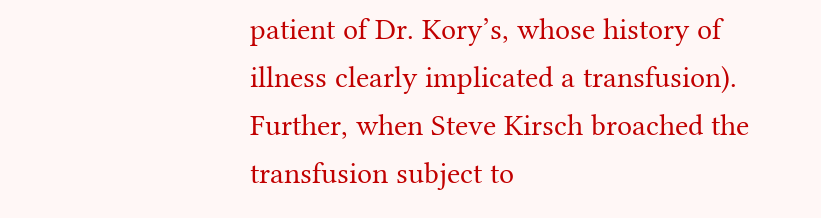patient of Dr. Kory’s, whose history of illness clearly implicated a transfusion). Further, when Steve Kirsch broached the transfusion subject to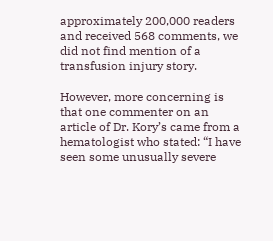approximately 200,000 readers and received 568 comments, we did not find mention of a transfusion injury story.

However, more concerning is that one commenter on an article of Dr. Kory’s came from a hematologist who stated: “I have seen some unusually severe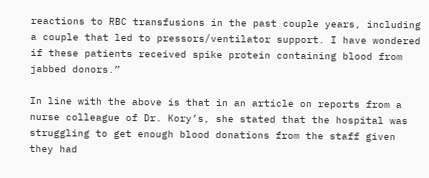reactions to RBC transfusions in the past couple years, including a couple that led to pressors/ventilator support. I have wondered if these patients received spike protein containing blood from jabbed donors.”

In line with the above is that in an article on reports from a nurse colleague of Dr. Kory’s, she stated that the hospital was struggling to get enough blood donations from the staff given they had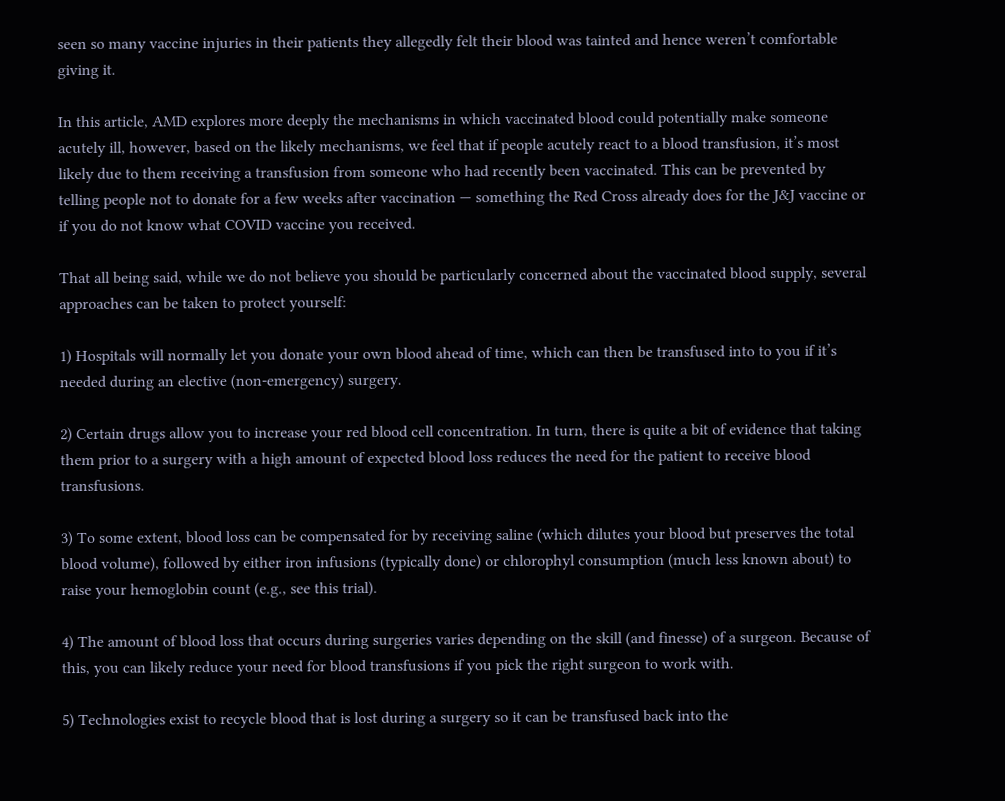seen so many vaccine injuries in their patients they allegedly felt their blood was tainted and hence weren’t comfortable giving it.

In this article, AMD explores more deeply the mechanisms in which vaccinated blood could potentially make someone acutely ill, however, based on the likely mechanisms, we feel that if people acutely react to a blood transfusion, it’s most likely due to them receiving a transfusion from someone who had recently been vaccinated. This can be prevented by telling people not to donate for a few weeks after vaccination — something the Red Cross already does for the J&J vaccine or if you do not know what COVID vaccine you received.

That all being said, while we do not believe you should be particularly concerned about the vaccinated blood supply, several approaches can be taken to protect yourself:

1) Hospitals will normally let you donate your own blood ahead of time, which can then be transfused into to you if it’s needed during an elective (non-emergency) surgery.

2) Certain drugs allow you to increase your red blood cell concentration. In turn, there is quite a bit of evidence that taking them prior to a surgery with a high amount of expected blood loss reduces the need for the patient to receive blood transfusions.

3) To some extent, blood loss can be compensated for by receiving saline (which dilutes your blood but preserves the total blood volume), followed by either iron infusions (typically done) or chlorophyl consumption (much less known about) to raise your hemoglobin count (e.g., see this trial).

4) The amount of blood loss that occurs during surgeries varies depending on the skill (and finesse) of a surgeon. Because of this, you can likely reduce your need for blood transfusions if you pick the right surgeon to work with.

5) Technologies exist to recycle blood that is lost during a surgery so it can be transfused back into the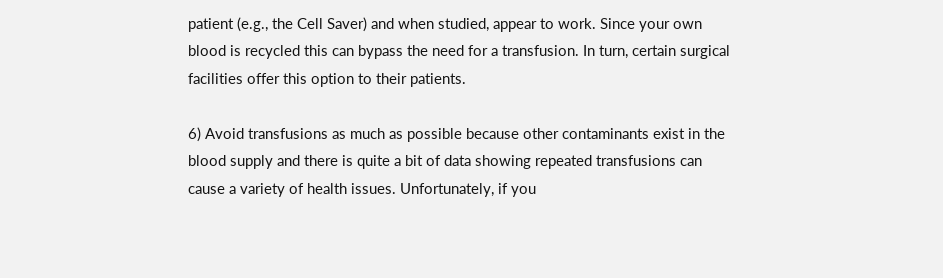patient (e.g., the Cell Saver) and when studied, appear to work. Since your own blood is recycled this can bypass the need for a transfusion. In turn, certain surgical facilities offer this option to their patients.

6) Avoid transfusions as much as possible because other contaminants exist in the blood supply and there is quite a bit of data showing repeated transfusions can cause a variety of health issues. Unfortunately, if you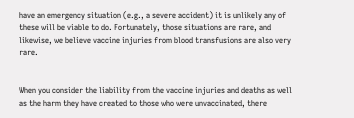have an emergency situation (e.g., a severe accident) it is unlikely any of these will be viable to do. Fortunately, those situations are rare, and likewise, we believe vaccine injuries from blood transfusions are also very rare.


When you consider the liability from the vaccine injuries and deaths as well as the harm they have created to those who were unvaccinated, there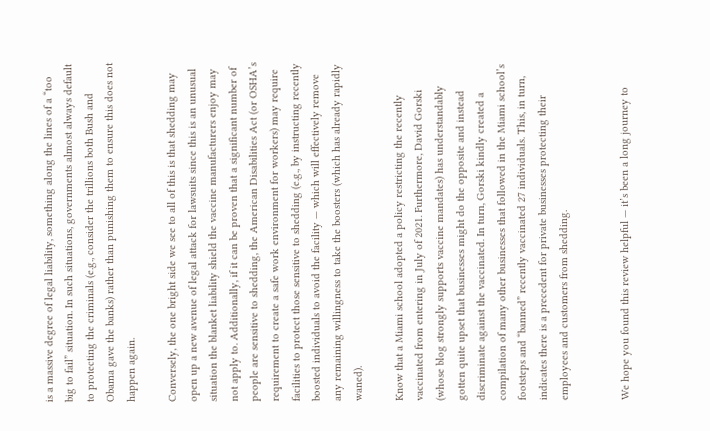is a massive degree of legal liability, something along the lines of a “too big to fail” situation. In such situations, governments almost always default to protecting the criminals (e.g., consider the trillions both Bush and Obama gave the banks) rather than punishing them to ensure this does not happen again.

Conversely, the one bright side we see to all of this is that shedding may open up a new avenue of legal attack for lawsuits since this is an unusual situation the blanket liability shield the vaccine manufacturers enjoy may not apply to. Additionally, if it can be proven that a significant number of people are sensitive to shedding, the American Disabilities Act (or OSHA’s requirement to create a safe work environment for workers) may require facilities to protect those sensitive to shedding (e.g., by instructing recently boosted individuals to avoid the facility — which will effectively remove any remaining willingness to take the boosters (which has already rapidly waned).

Know that a Miami school adopted a policy restricting the recently vaccinated from entering in July of 2021. Furthermore, David Gorski (whose blog strongly supports vaccine mandates) has understandably gotten quite upset that businesses might do the opposite and instead discriminate against the vaccinated. In turn, Gorski kindly created a compilation of many other businesses that followed in the Miami school’s footsteps and “banned” recently vaccinated 27 individuals. This, in turn, indicates there is a precedent for private businesses protecting their employees and customers from shedding.


We hope you found this review helpful — it’s been a long journey to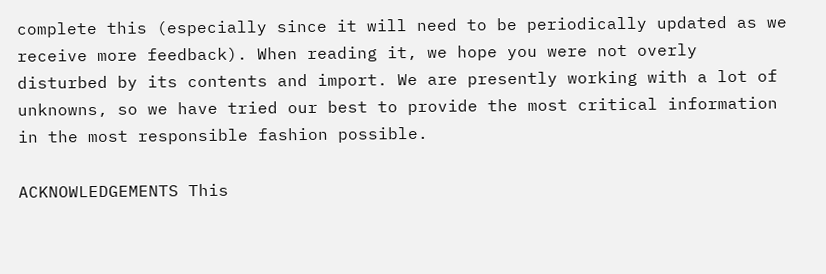complete this (especially since it will need to be periodically updated as we receive more feedback). When reading it, we hope you were not overly disturbed by its contents and import. We are presently working with a lot of unknowns, so we have tried our best to provide the most critical information in the most responsible fashion possible.

ACKNOWLEDGEMENTS This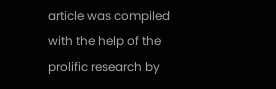article was compiled with the help of the prolific research by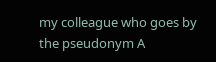my colleague who goes by the pseudonym A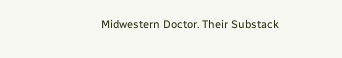Midwestern Doctor. Their Substack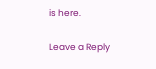is here.

Leave a Reply